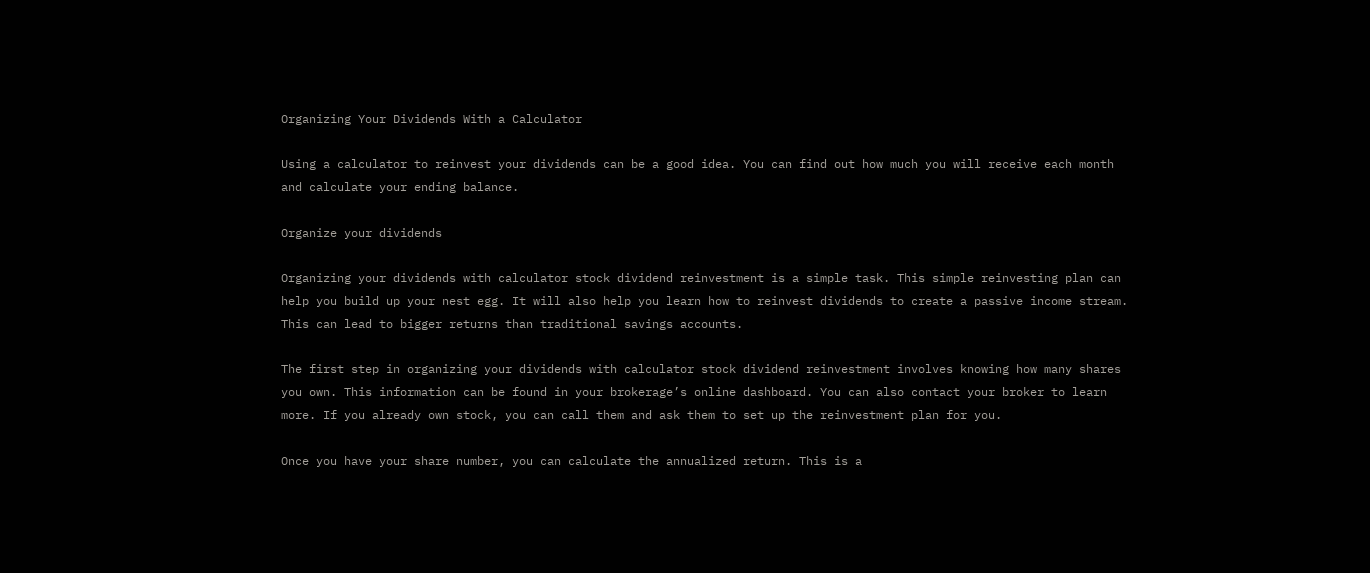Organizing Your Dividends With a Calculator

Using a calculator to reinvest your dividends can be a good idea. You can find out how much you will receive each month and calculate your ending balance.

Organize your dividends

Organizing your dividends with calculator stock dividend reinvestment is a simple task. This simple reinvesting plan can help you build up your nest egg. It will also help you learn how to reinvest dividends to create a passive income stream. This can lead to bigger returns than traditional savings accounts.

The first step in organizing your dividends with calculator stock dividend reinvestment involves knowing how many shares you own. This information can be found in your brokerage’s online dashboard. You can also contact your broker to learn more. If you already own stock, you can call them and ask them to set up the reinvestment plan for you.

Once you have your share number, you can calculate the annualized return. This is a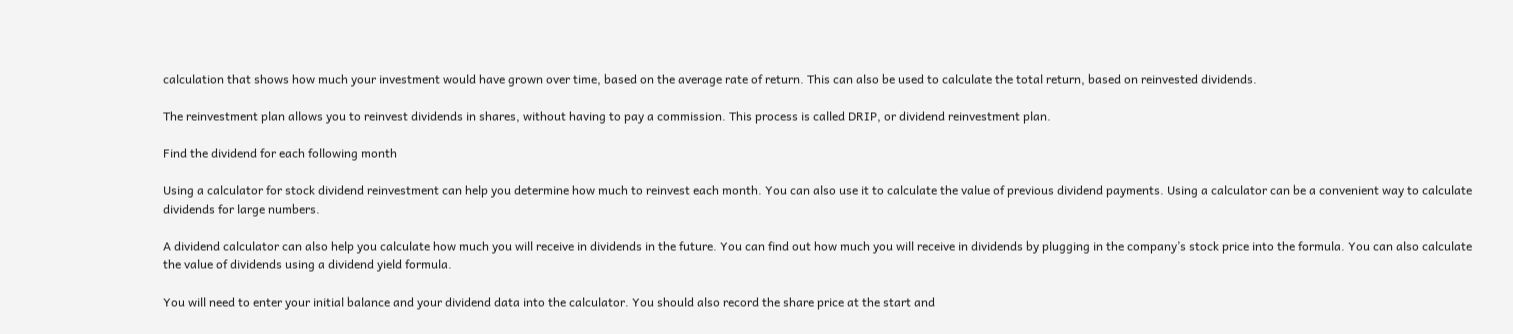calculation that shows how much your investment would have grown over time, based on the average rate of return. This can also be used to calculate the total return, based on reinvested dividends.

The reinvestment plan allows you to reinvest dividends in shares, without having to pay a commission. This process is called DRIP, or dividend reinvestment plan.

Find the dividend for each following month

Using a calculator for stock dividend reinvestment can help you determine how much to reinvest each month. You can also use it to calculate the value of previous dividend payments. Using a calculator can be a convenient way to calculate dividends for large numbers.

A dividend calculator can also help you calculate how much you will receive in dividends in the future. You can find out how much you will receive in dividends by plugging in the company’s stock price into the formula. You can also calculate the value of dividends using a dividend yield formula.

You will need to enter your initial balance and your dividend data into the calculator. You should also record the share price at the start and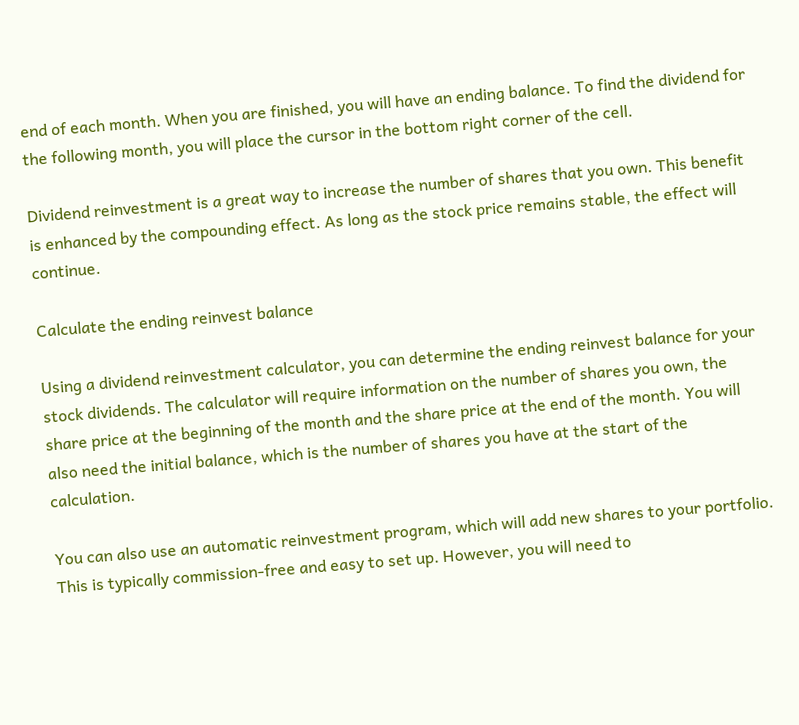end of each month. When you are finished, you will have an ending balance. To find the dividend for the following month, you will place the cursor in the bottom right corner of the cell.

Dividend reinvestment is a great way to increase the number of shares that you own. This benefit is enhanced by the compounding effect. As long as the stock price remains stable, the effect will continue.

Calculate the ending reinvest balance

Using a dividend reinvestment calculator, you can determine the ending reinvest balance for your stock dividends. The calculator will require information on the number of shares you own, the share price at the beginning of the month and the share price at the end of the month. You will also need the initial balance, which is the number of shares you have at the start of the calculation.

You can also use an automatic reinvestment program, which will add new shares to your portfolio. This is typically commission-free and easy to set up. However, you will need to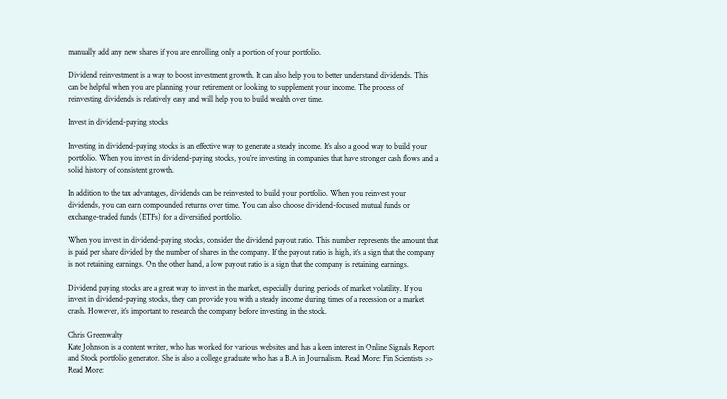manually add any new shares if you are enrolling only a portion of your portfolio.

Dividend reinvestment is a way to boost investment growth. It can also help you to better understand dividends. This can be helpful when you are planning your retirement or looking to supplement your income. The process of reinvesting dividends is relatively easy and will help you to build wealth over time.

Invest in dividend-paying stocks

Investing in dividend-paying stocks is an effective way to generate a steady income. It’s also a good way to build your portfolio. When you invest in dividend-paying stocks, you’re investing in companies that have stronger cash flows and a solid history of consistent growth.

In addition to the tax advantages, dividends can be reinvested to build your portfolio. When you reinvest your dividends, you can earn compounded returns over time. You can also choose dividend-focused mutual funds or exchange-traded funds (ETFs) for a diversified portfolio.

When you invest in dividend-paying stocks, consider the dividend payout ratio. This number represents the amount that is paid per share divided by the number of shares in the company. If the payout ratio is high, it’s a sign that the company is not retaining earnings. On the other hand, a low payout ratio is a sign that the company is retaining earnings.

Dividend paying stocks are a great way to invest in the market, especially during periods of market volatility. If you invest in dividend-paying stocks, they can provide you with a steady income during times of a recession or a market crash. However, it’s important to research the company before investing in the stock.

Chris Greenwalty
Kate Johnson is a content writer, who has worked for various websites and has a keen interest in Online Signals Report and Stock portfolio generator. She is also a college graduate who has a B.A in Journalism. Read More: Fin Scientists >> Read More: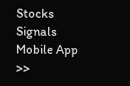Stocks Signals Mobile App >>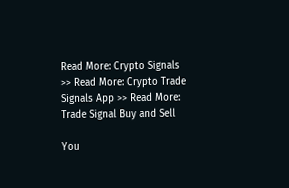Read More: Crypto Signals >> Read More: Crypto Trade Signals App >> Read More: Trade Signal Buy and Sell

You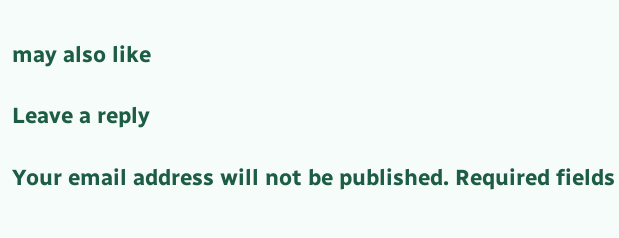may also like

Leave a reply

Your email address will not be published. Required fields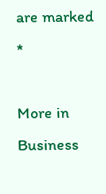are marked *

More in Business